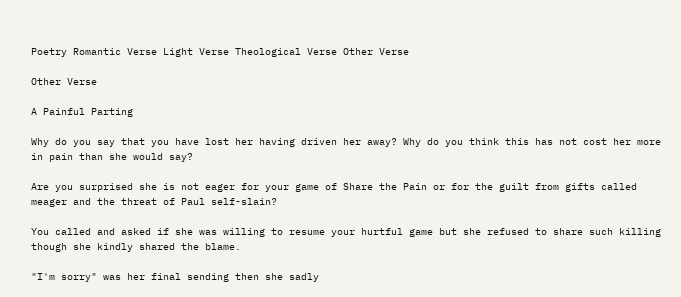Poetry Romantic Verse Light Verse Theological Verse Other Verse

Other Verse

A Painful Parting

Why do you say that you have lost her having driven her away? Why do you think this has not cost her more in pain than she would say?

Are you surprised she is not eager for your game of Share the Pain or for the guilt from gifts called meager and the threat of Paul self-slain?

You called and asked if she was willing to resume your hurtful game but she refused to share such killing though she kindly shared the blame.

"I'm sorry" was her final sending then she sadly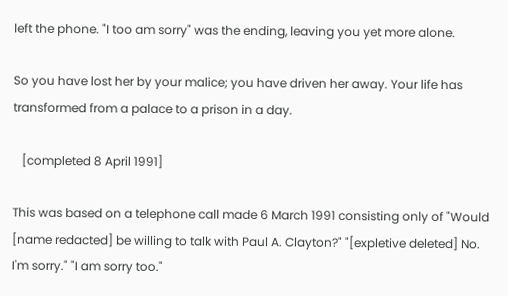left the phone. "I too am sorry" was the ending, leaving you yet more alone.

So you have lost her by your malice; you have driven her away. Your life has transformed from a palace to a prison in a day.

   [completed 8 April 1991]

This was based on a telephone call made 6 March 1991 consisting only of "Would [name redacted] be willing to talk with Paul A. Clayton?" "[expletive deleted] No. I'm sorry." "I am sorry too."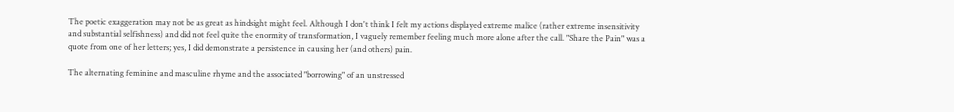The poetic exaggeration may not be as great as hindsight might feel. Although I don't think I felt my actions displayed extreme malice (rather extreme insensitivity and substantial selfishness) and did not feel quite the enormity of transformation, I vaguely remember feeling much more alone after the call. "Share the Pain" was a quote from one of her letters; yes, I did demonstrate a persistence in causing her (and others) pain.

The alternating feminine and masculine rhyme and the associated "borrowing" of an unstressed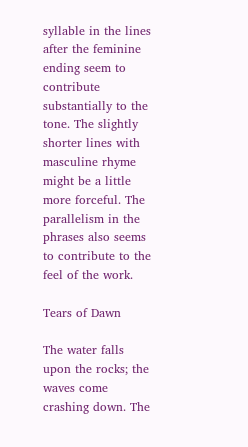syllable in the lines after the feminine ending seem to contribute substantially to the tone. The slightly shorter lines with masculine rhyme might be a little more forceful. The parallelism in the phrases also seems to contribute to the feel of the work.

Tears of Dawn

The water falls upon the rocks; the waves come crashing down. The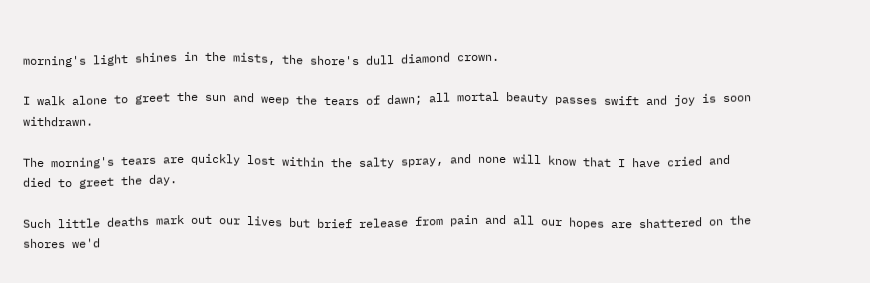morning's light shines in the mists, the shore's dull diamond crown.

I walk alone to greet the sun and weep the tears of dawn; all mortal beauty passes swift and joy is soon withdrawn.

The morning's tears are quickly lost within the salty spray, and none will know that I have cried and died to greet the day.

Such little deaths mark out our lives but brief release from pain and all our hopes are shattered on the shores we'd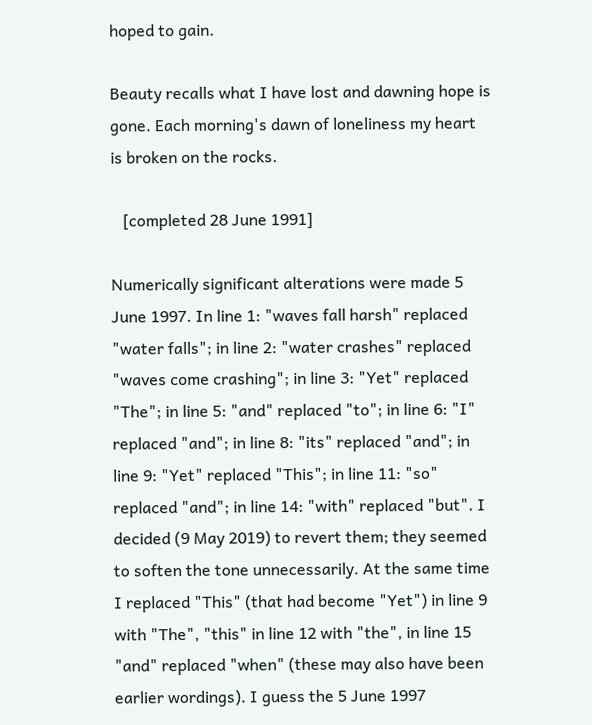hoped to gain.

Beauty recalls what I have lost and dawning hope is gone. Each morning's dawn of loneliness my heart is broken on the rocks.

   [completed 28 June 1991]

Numerically significant alterations were made 5 June 1997. In line 1: "waves fall harsh" replaced "water falls"; in line 2: "water crashes" replaced "waves come crashing"; in line 3: "Yet" replaced "The"; in line 5: "and" replaced "to"; in line 6: "I" replaced "and"; in line 8: "its" replaced "and"; in line 9: "Yet" replaced "This"; in line 11: "so" replaced "and"; in line 14: "with" replaced "but". I decided (9 May 2019) to revert them; they seemed to soften the tone unnecessarily. At the same time I replaced "This" (that had become "Yet") in line 9 with "The", "this" in line 12 with "the", in line 15 "and" replaced "when" (these may also have been earlier wordings). I guess the 5 June 1997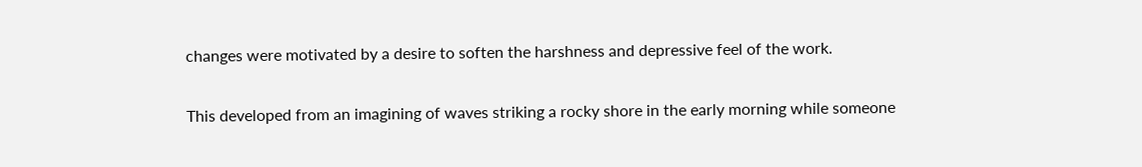changes were motivated by a desire to soften the harshness and depressive feel of the work.

This developed from an imagining of waves striking a rocky shore in the early morning while someone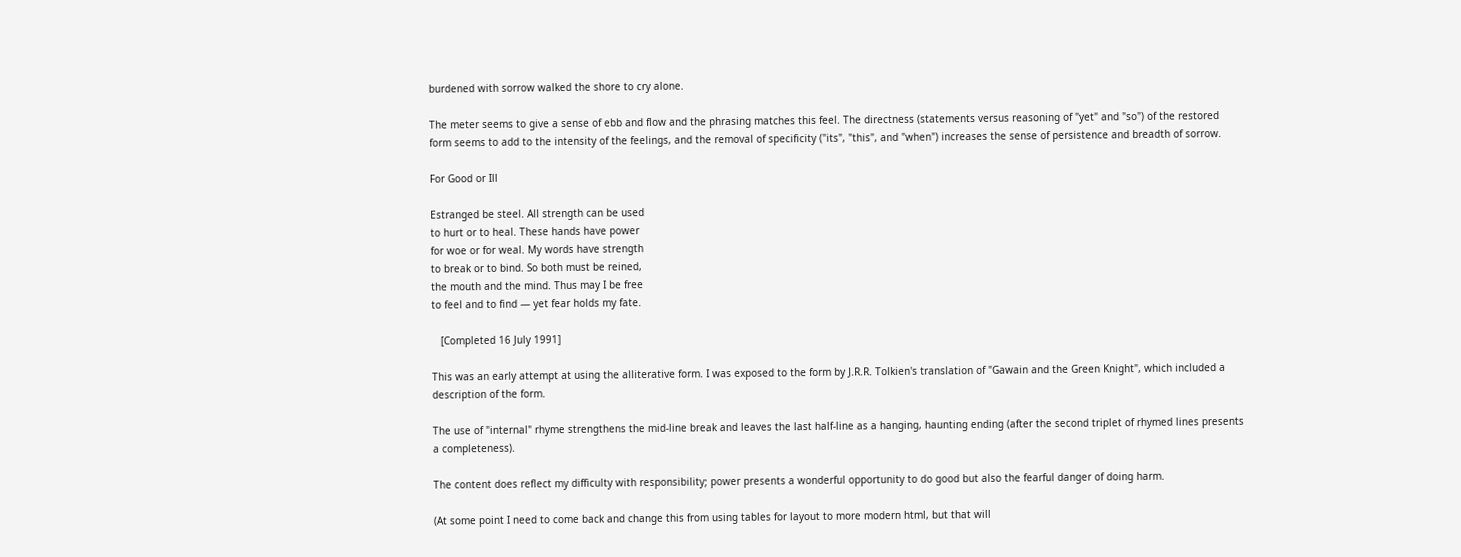burdened with sorrow walked the shore to cry alone.

The meter seems to give a sense of ebb and flow and the phrasing matches this feel. The directness (statements versus reasoning of "yet" and "so") of the restored form seems to add to the intensity of the feelings, and the removal of specificity ("its", "this", and "when") increases the sense of persistence and breadth of sorrow.

For Good or Ill

Estranged be steel. All strength can be used
to hurt or to heal. These hands have power
for woe or for weal. My words have strength
to break or to bind. So both must be reined,
the mouth and the mind. Thus may I be free
to feel and to find — yet fear holds my fate.

   [Completed 16 July 1991]

This was an early attempt at using the alliterative form. I was exposed to the form by J.R.R. Tolkien's translation of "Gawain and the Green Knight", which included a description of the form.

The use of "internal" rhyme strengthens the mid-line break and leaves the last half-line as a hanging, haunting ending (after the second triplet of rhymed lines presents a completeness).

The content does reflect my difficulty with responsibility; power presents a wonderful opportunity to do good but also the fearful danger of doing harm.

(At some point I need to come back and change this from using tables for layout to more modern html, but that will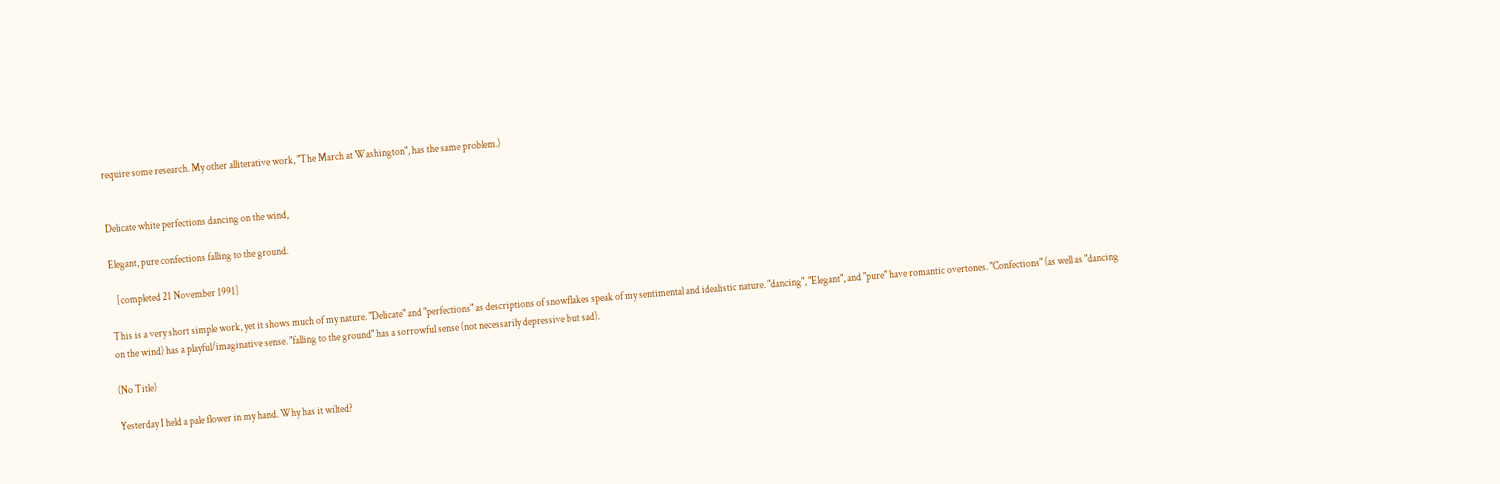require some research. My other alliterative work, "The March at Washington", has the same problem.)


Delicate white perfections dancing on the wind,

Elegant, pure confections falling to the ground.

   [completed 21 November 1991]

This is a very short simple work, yet it shows much of my nature. "Delicate" and "perfections" as descriptions of snowflakes speak of my sentimental and idealistic nature. "dancing", "Elegant", and "pure" have romantic overtones. "Confections" (as well as "dancing on the wind) has a playful/imaginative sense. "falling to the ground" has a sorrowful sense (not necessarily depressive but sad).

(No Title)

Yesterday I held a pale flower in my hand. Why has it wilted?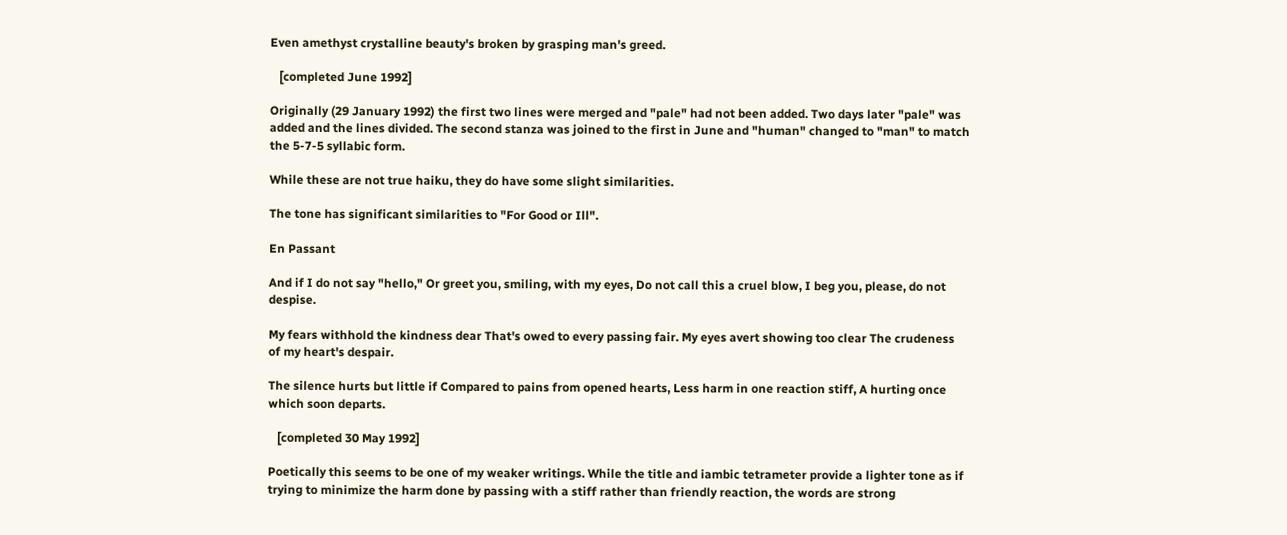Even amethyst crystalline beauty's broken by grasping man's greed.

   [completed June 1992]

Originally (29 January 1992) the first two lines were merged and "pale" had not been added. Two days later "pale" was added and the lines divided. The second stanza was joined to the first in June and "human" changed to "man" to match the 5-7-5 syllabic form.

While these are not true haiku, they do have some slight similarities.

The tone has significant similarities to "For Good or Ill".

En Passant

And if I do not say "hello," Or greet you, smiling, with my eyes, Do not call this a cruel blow, I beg you, please, do not despise.

My fears withhold the kindness dear That's owed to every passing fair. My eyes avert showing too clear The crudeness of my heart's despair.

The silence hurts but little if Compared to pains from opened hearts, Less harm in one reaction stiff, A hurting once which soon departs.

   [completed 30 May 1992]

Poetically this seems to be one of my weaker writings. While the title and iambic tetrameter provide a lighter tone as if trying to minimize the harm done by passing with a stiff rather than friendly reaction, the words are strong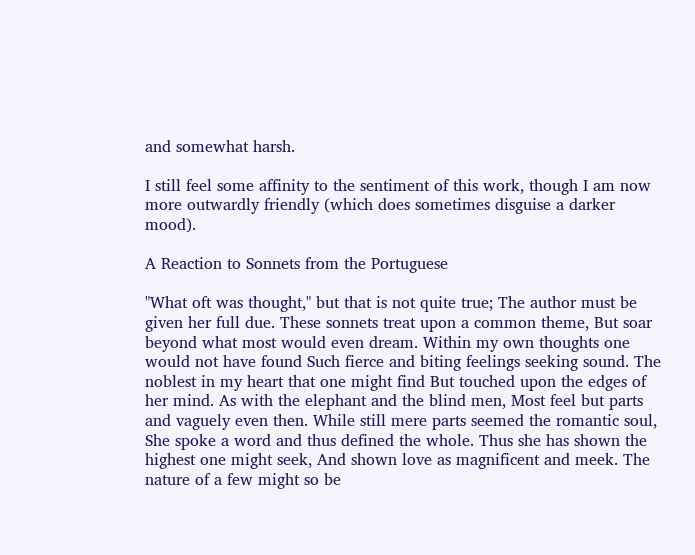and somewhat harsh.

I still feel some affinity to the sentiment of this work, though I am now more outwardly friendly (which does sometimes disguise a darker mood).

A Reaction to Sonnets from the Portuguese

"What oft was thought," but that is not quite true; The author must be given her full due. These sonnets treat upon a common theme, But soar beyond what most would even dream. Within my own thoughts one would not have found Such fierce and biting feelings seeking sound. The noblest in my heart that one might find But touched upon the edges of her mind. As with the elephant and the blind men, Most feel but parts and vaguely even then. While still mere parts seemed the romantic soul, She spoke a word and thus defined the whole. Thus she has shown the highest one might seek, And shown love as magnificent and meek. The nature of a few might so be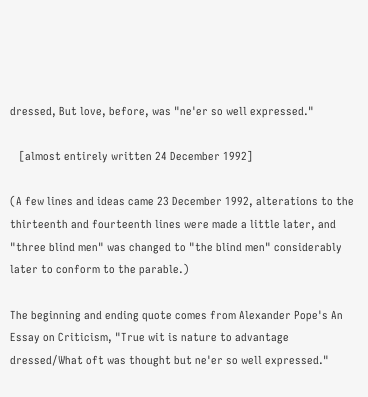dressed, But love, before, was "ne'er so well expressed."

   [almost entirely written 24 December 1992]

(A few lines and ideas came 23 December 1992, alterations to the thirteenth and fourteenth lines were made a little later, and "three blind men" was changed to "the blind men" considerably later to conform to the parable.)

The beginning and ending quote comes from Alexander Pope's An Essay on Criticism, "True wit is nature to advantage dressed/What oft was thought but ne'er so well expressed."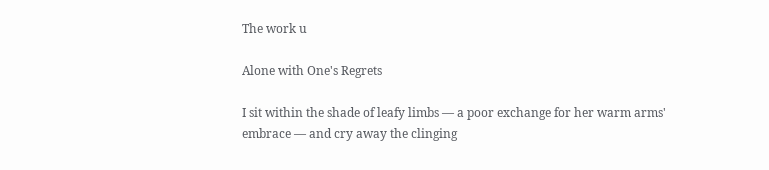The work u

Alone with One's Regrets

I sit within the shade of leafy limbs — a poor exchange for her warm arms' embrace — and cry away the clinging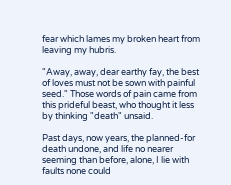fear which lames my broken heart from leaving my hubris.

"Away, away, dear earthy fay, the best of loves must not be sown with painful seed." Those words of pain came from this prideful beast, who thought it less by thinking "death" unsaid.

Past days, now years, the planned-for death undone, and life no nearer seeming than before, alone, I lie with faults none could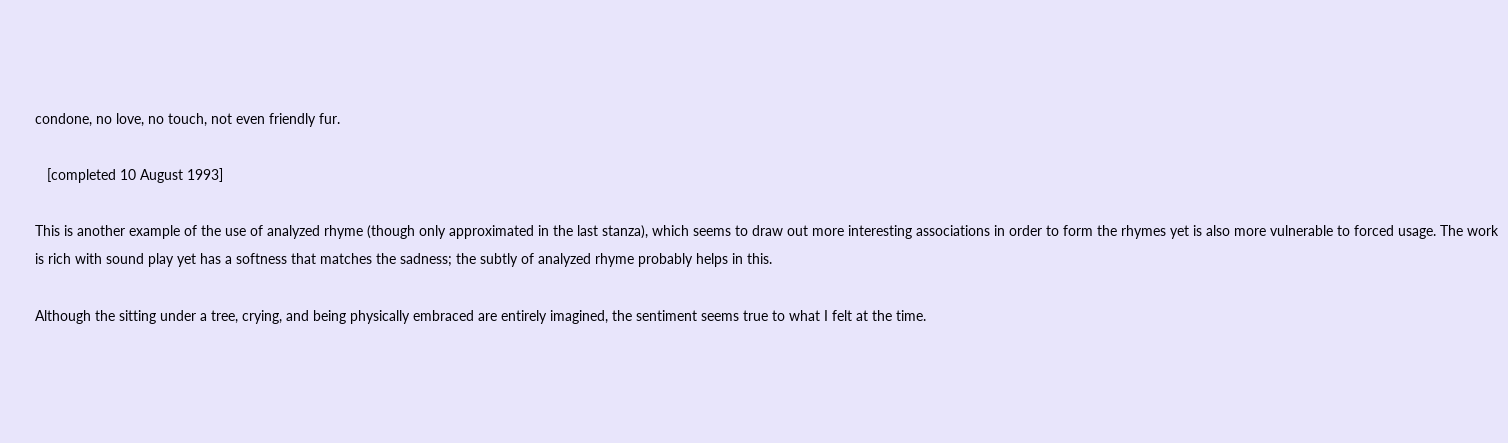condone, no love, no touch, not even friendly fur.

   [completed 10 August 1993]

This is another example of the use of analyzed rhyme (though only approximated in the last stanza), which seems to draw out more interesting associations in order to form the rhymes yet is also more vulnerable to forced usage. The work is rich with sound play yet has a softness that matches the sadness; the subtly of analyzed rhyme probably helps in this.

Although the sitting under a tree, crying, and being physically embraced are entirely imagined, the sentiment seems true to what I felt at the time.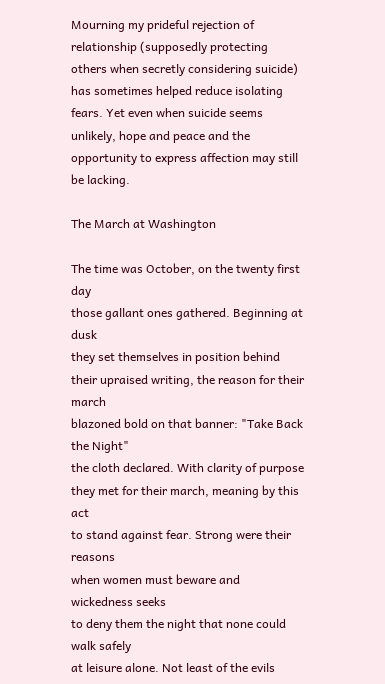Mourning my prideful rejection of relationship (supposedly protecting others when secretly considering suicide) has sometimes helped reduce isolating fears. Yet even when suicide seems unlikely, hope and peace and the opportunity to express affection may still be lacking.

The March at Washington

The time was October, on the twenty first day
those gallant ones gathered. Beginning at dusk
they set themselves in position behind
their upraised writing, the reason for their march
blazoned bold on that banner: "Take Back the Night"
the cloth declared. With clarity of purpose
they met for their march, meaning by this act
to stand against fear. Strong were their reasons
when women must beware and wickedness seeks
to deny them the night that none could walk safely
at leisure alone. Not least of the evils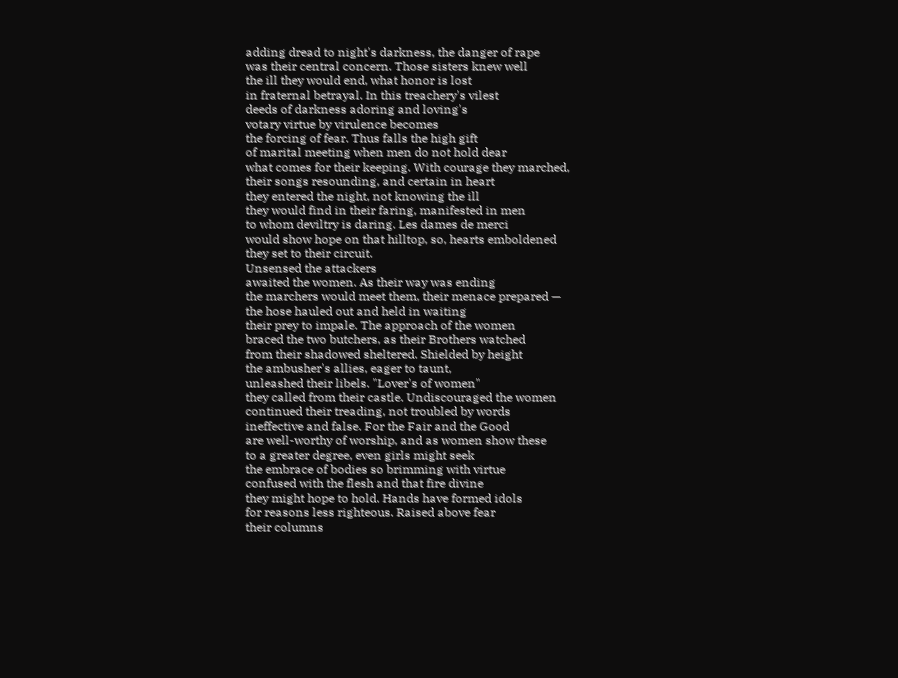adding dread to night's darkness, the danger of rape
was their central concern. Those sisters knew well
the ill they would end, what honor is lost
in fraternal betrayal. In this treachery's vilest
deeds of darkness adoring and loving's
votary virtue by virulence becomes
the forcing of fear. Thus falls the high gift
of marital meeting when men do not hold dear
what comes for their keeping. With courage they marched,
their songs resounding, and certain in heart
they entered the night, not knowing the ill
they would find in their faring, manifested in men
to whom deviltry is daring. Les dames de merci
would show hope on that hilltop, so, hearts emboldened
they set to their circuit.
Unsensed the attackers
awaited the women. As their way was ending
the marchers would meet them, their menace prepared —
the hose hauled out and held in waiting
their prey to impale. The approach of the women
braced the two butchers, as their Brothers watched
from their shadowed sheltered. Shielded by height
the ambusher's allies, eager to taunt,
unleashed their libels. "Lover's of women"
they called from their castle. Undiscouraged the women
continued their treading, not troubled by words
ineffective and false. For the Fair and the Good
are well-worthy of worship, and as women show these
to a greater degree, even girls might seek
the embrace of bodies so brimming with virtue
confused with the flesh and that fire divine
they might hope to hold. Hands have formed idols
for reasons less righteous. Raised above fear
their columns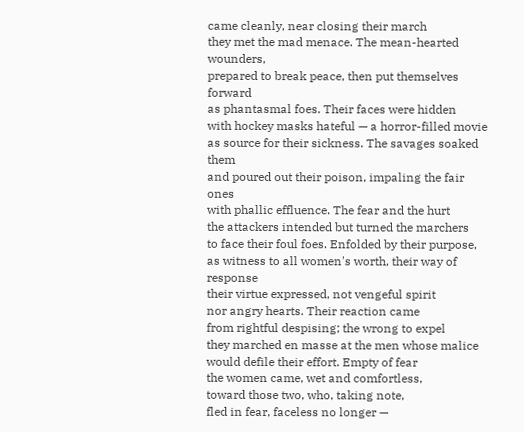came cleanly, near closing their march
they met the mad menace. The mean-hearted wounders,
prepared to break peace, then put themselves forward
as phantasmal foes. Their faces were hidden
with hockey masks hateful — a horror-filled movie
as source for their sickness. The savages soaked them
and poured out their poison, impaling the fair ones
with phallic effluence. The fear and the hurt
the attackers intended but turned the marchers
to face their foul foes. Enfolded by their purpose,
as witness to all women's worth, their way of response
their virtue expressed, not vengeful spirit
nor angry hearts. Their reaction came
from rightful despising; the wrong to expel
they marched en masse at the men whose malice
would defile their effort. Empty of fear
the women came, wet and comfortless,
toward those two, who, taking note,
fled in fear, faceless no longer —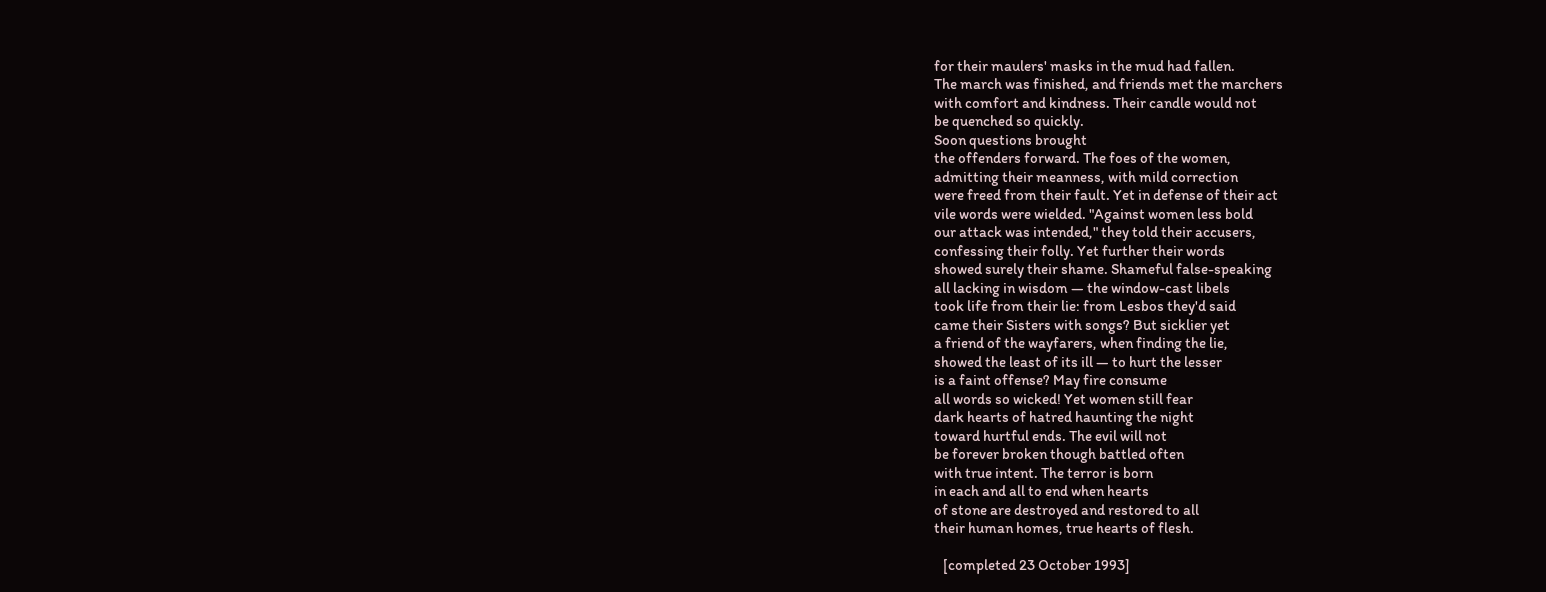for their maulers' masks in the mud had fallen.
The march was finished, and friends met the marchers
with comfort and kindness. Their candle would not
be quenched so quickly.
Soon questions brought
the offenders forward. The foes of the women,
admitting their meanness, with mild correction
were freed from their fault. Yet in defense of their act
vile words were wielded. "Against women less bold
our attack was intended," they told their accusers,
confessing their folly. Yet further their words
showed surely their shame. Shameful false-speaking
all lacking in wisdom — the window-cast libels
took life from their lie: from Lesbos they'd said
came their Sisters with songs? But sicklier yet
a friend of the wayfarers, when finding the lie,
showed the least of its ill — to hurt the lesser
is a faint offense? May fire consume
all words so wicked! Yet women still fear
dark hearts of hatred haunting the night
toward hurtful ends. The evil will not
be forever broken though battled often
with true intent. The terror is born
in each and all to end when hearts
of stone are destroyed and restored to all
their human homes, true hearts of flesh.

   [completed 23 October 1993]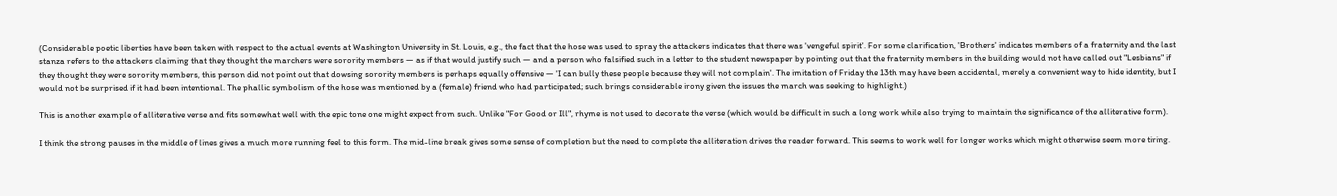(Considerable poetic liberties have been taken with respect to the actual events at Washington University in St. Louis, e.g., the fact that the hose was used to spray the attackers indicates that there was 'vengeful spirit'. For some clarification, 'Brothers' indicates members of a fraternity and the last stanza refers to the attackers claiming that they thought the marchers were sorority members — as if that would justify such — and a person who falsified such in a letter to the student newspaper by pointing out that the fraternity members in the building would not have called out "Lesbians" if they thought they were sorority members, this person did not point out that dowsing sorority members is perhaps equally offensive — 'I can bully these people because they will not complain'. The imitation of Friday the 13th may have been accidental, merely a convenient way to hide identity, but I would not be surprised if it had been intentional. The phallic symbolism of the hose was mentioned by a (female) friend who had participated; such brings considerable irony given the issues the march was seeking to highlight.)

This is another example of alliterative verse and fits somewhat well with the epic tone one might expect from such. Unlike "For Good or Ill", rhyme is not used to decorate the verse (which would be difficult in such a long work while also trying to maintain the significance of the alliterative form).

I think the strong pauses in the middle of lines gives a much more running feel to this form. The mid-line break gives some sense of completion but the need to complete the alliteration drives the reader forward. This seems to work well for longer works which might otherwise seem more tiring.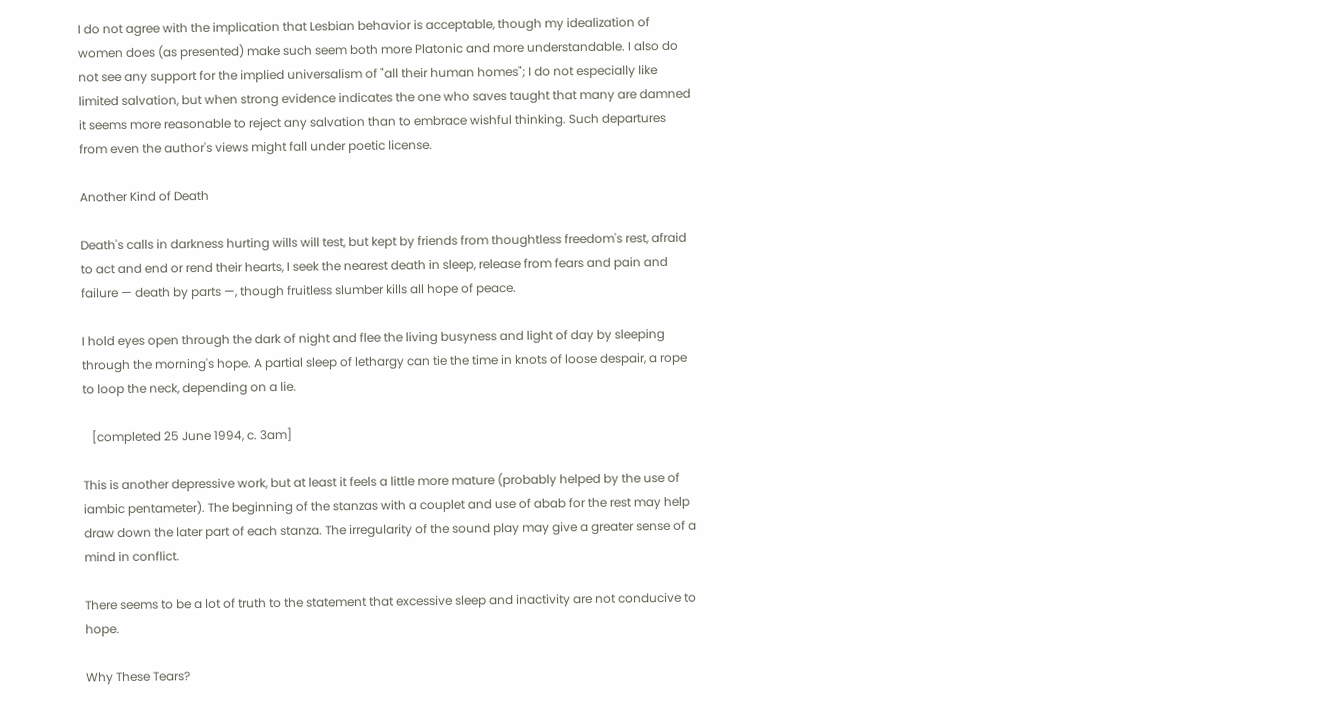I do not agree with the implication that Lesbian behavior is acceptable, though my idealization of women does (as presented) make such seem both more Platonic and more understandable. I also do not see any support for the implied universalism of "all their human homes"; I do not especially like limited salvation, but when strong evidence indicates the one who saves taught that many are damned it seems more reasonable to reject any salvation than to embrace wishful thinking. Such departures from even the author's views might fall under poetic license.

Another Kind of Death

Death's calls in darkness hurting wills will test, but kept by friends from thoughtless freedom's rest, afraid to act and end or rend their hearts, I seek the nearest death in sleep, release from fears and pain and failure — death by parts —, though fruitless slumber kills all hope of peace.

I hold eyes open through the dark of night and flee the living busyness and light of day by sleeping through the morning's hope. A partial sleep of lethargy can tie the time in knots of loose despair, a rope to loop the neck, depending on a lie.

   [completed 25 June 1994, c. 3am]

This is another depressive work, but at least it feels a little more mature (probably helped by the use of iambic pentameter). The beginning of the stanzas with a couplet and use of abab for the rest may help draw down the later part of each stanza. The irregularity of the sound play may give a greater sense of a mind in conflict.

There seems to be a lot of truth to the statement that excessive sleep and inactivity are not conducive to hope.

Why These Tears?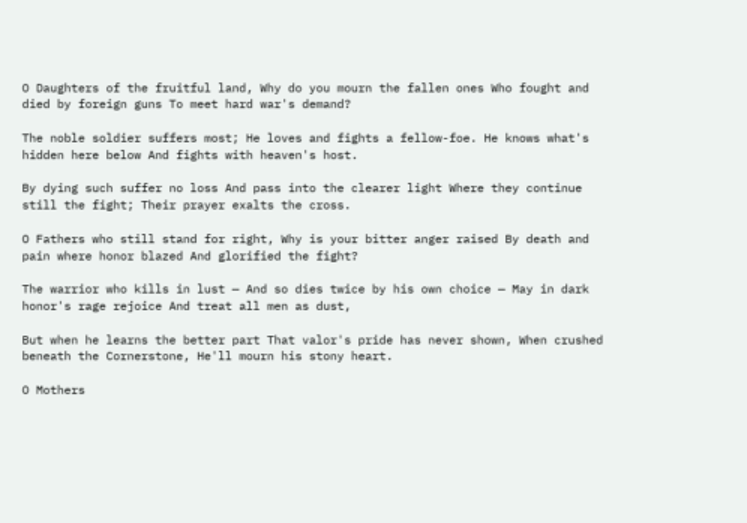O Daughters of the fruitful land, Why do you mourn the fallen ones Who fought and died by foreign guns To meet hard war's demand?

The noble soldier suffers most; He loves and fights a fellow-foe. He knows what's hidden here below And fights with heaven's host.

By dying such suffer no loss And pass into the clearer light Where they continue still the fight; Their prayer exalts the cross.

O Fathers who still stand for right, Why is your bitter anger raised By death and pain where honor blazed And glorified the fight?

The warrior who kills in lust — And so dies twice by his own choice — May in dark honor's rage rejoice And treat all men as dust,

But when he learns the better part That valor's pride has never shown, When crushed beneath the Cornerstone, He'll mourn his stony heart.

O Mothers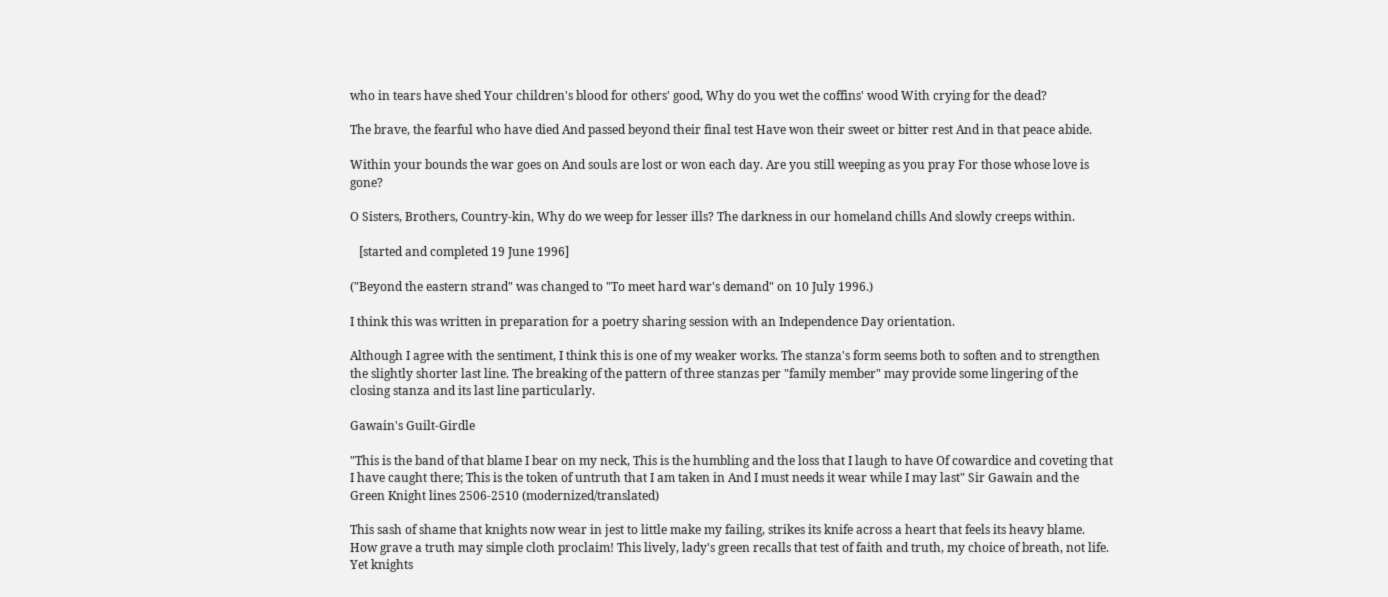who in tears have shed Your children's blood for others' good, Why do you wet the coffins' wood With crying for the dead?

The brave, the fearful who have died And passed beyond their final test Have won their sweet or bitter rest And in that peace abide.

Within your bounds the war goes on And souls are lost or won each day. Are you still weeping as you pray For those whose love is gone?

O Sisters, Brothers, Country-kin, Why do we weep for lesser ills? The darkness in our homeland chills And slowly creeps within.

   [started and completed 19 June 1996]

("Beyond the eastern strand" was changed to "To meet hard war's demand" on 10 July 1996.)

I think this was written in preparation for a poetry sharing session with an Independence Day orientation.

Although I agree with the sentiment, I think this is one of my weaker works. The stanza's form seems both to soften and to strengthen the slightly shorter last line. The breaking of the pattern of three stanzas per "family member" may provide some lingering of the closing stanza and its last line particularly.

Gawain's Guilt-Girdle

"This is the band of that blame I bear on my neck, This is the humbling and the loss that I laugh to have Of cowardice and coveting that I have caught there; This is the token of untruth that I am taken in And I must needs it wear while I may last" Sir Gawain and the Green Knight lines 2506-2510 (modernized/translated)

This sash of shame that knights now wear in jest to little make my failing, strikes its knife across a heart that feels its heavy blame. How grave a truth may simple cloth proclaim! This lively, lady's green recalls that test of faith and truth, my choice of breath, not life. Yet knights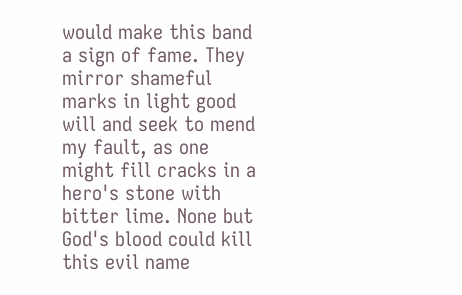would make this band a sign of fame. They mirror shameful marks in light good will and seek to mend my fault, as one might fill cracks in a hero's stone with bitter lime. None but God's blood could kill this evil name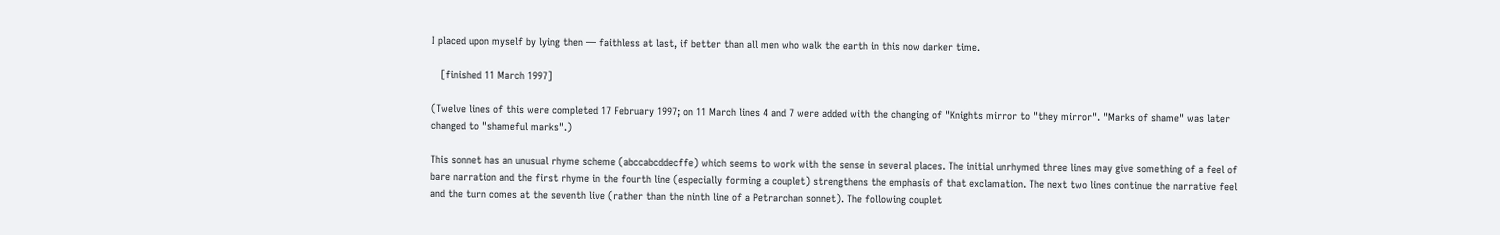I placed upon myself by lying then — faithless at last, if better than all men who walk the earth in this now darker time.

   [finished 11 March 1997]

(Twelve lines of this were completed 17 February 1997; on 11 March lines 4 and 7 were added with the changing of "Knights mirror to "they mirror". "Marks of shame" was later changed to "shameful marks".)

This sonnet has an unusual rhyme scheme (abccabcddecffe) which seems to work with the sense in several places. The initial unrhymed three lines may give something of a feel of bare narration and the first rhyme in the fourth line (especially forming a couplet) strengthens the emphasis of that exclamation. The next two lines continue the narrative feel and the turn comes at the seventh live (rather than the ninth line of a Petrarchan sonnet). The following couplet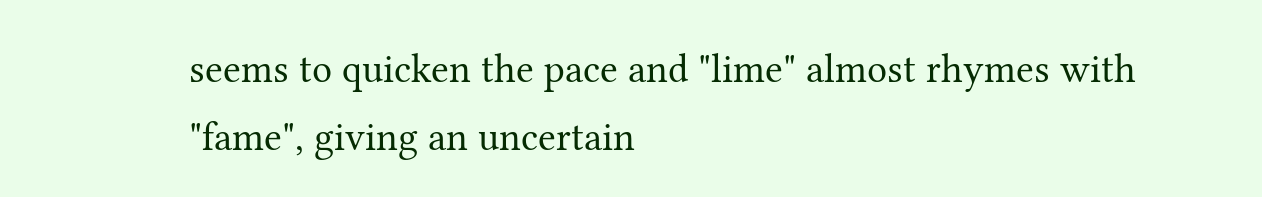seems to quicken the pace and "lime" almost rhymes with "fame", giving an uncertain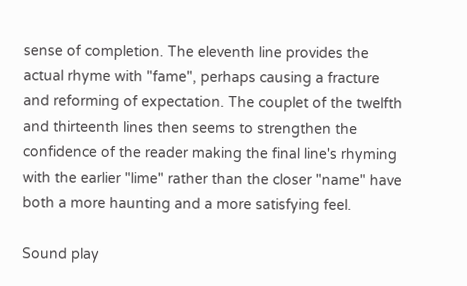sense of completion. The eleventh line provides the actual rhyme with "fame", perhaps causing a fracture and reforming of expectation. The couplet of the twelfth and thirteenth lines then seems to strengthen the confidence of the reader making the final line's rhyming with the earlier "lime" rather than the closer "name" have both a more haunting and a more satisfying feel.

Sound play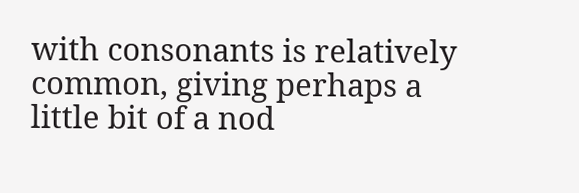with consonants is relatively common, giving perhaps a little bit of a nod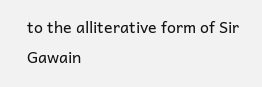to the alliterative form of Sir Gawain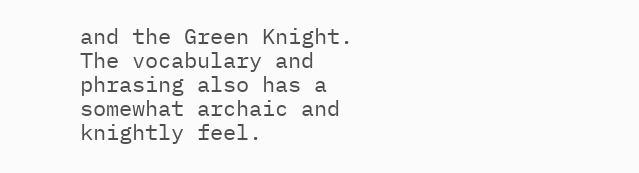and the Green Knight. The vocabulary and phrasing also has a somewhat archaic and knightly feel.